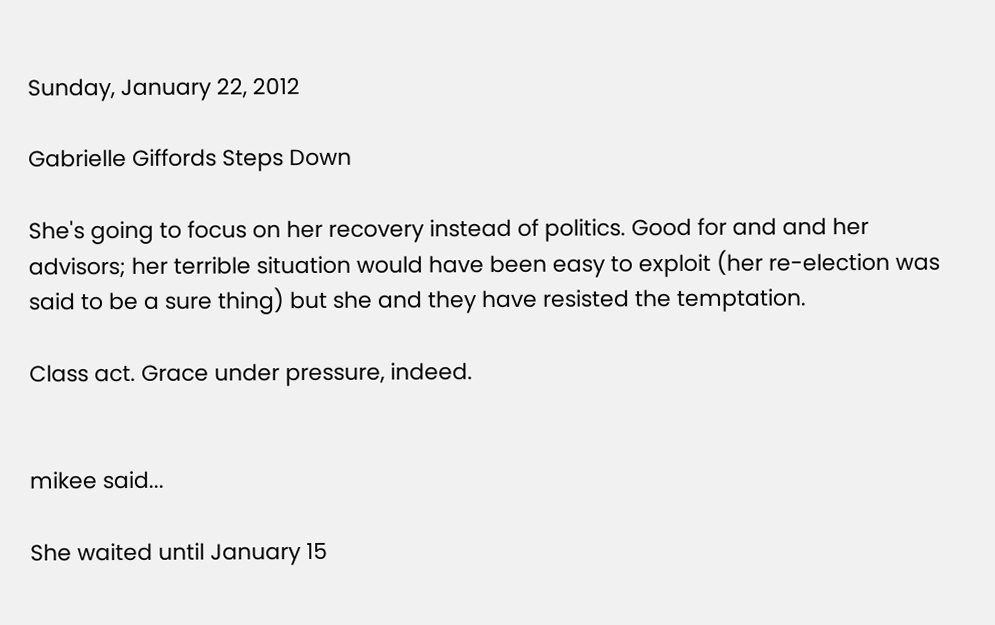Sunday, January 22, 2012

Gabrielle Giffords Steps Down

She's going to focus on her recovery instead of politics. Good for and and her advisors; her terrible situation would have been easy to exploit (her re-election was said to be a sure thing) but she and they have resisted the temptation.

Class act. Grace under pressure, indeed.


mikee said...

She waited until January 15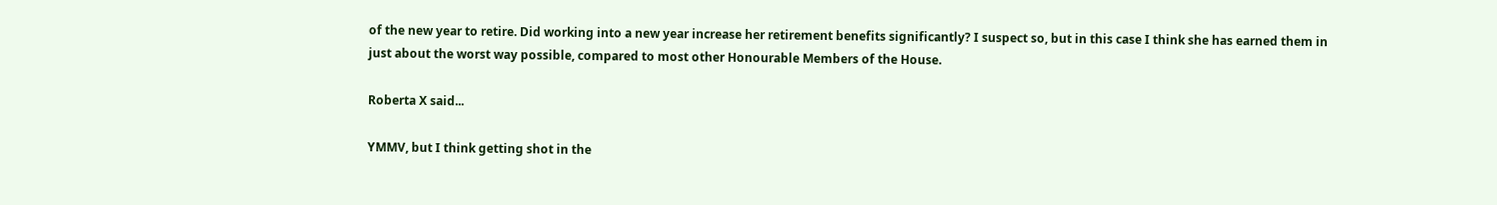of the new year to retire. Did working into a new year increase her retirement benefits significantly? I suspect so, but in this case I think she has earned them in just about the worst way possible, compared to most other Honourable Members of the House.

Roberta X said...

YMMV, but I think getting shot in the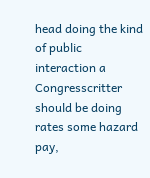head doing the kind of public interaction a Congresscritter should be doing rates some hazard pay,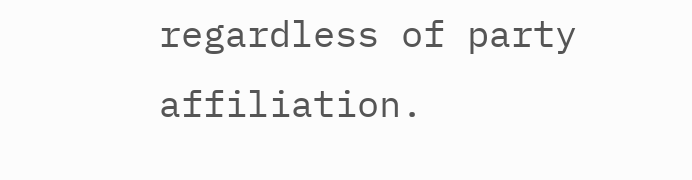regardless of party affiliation.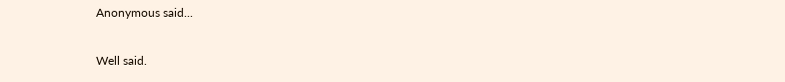Anonymous said...

Well said.